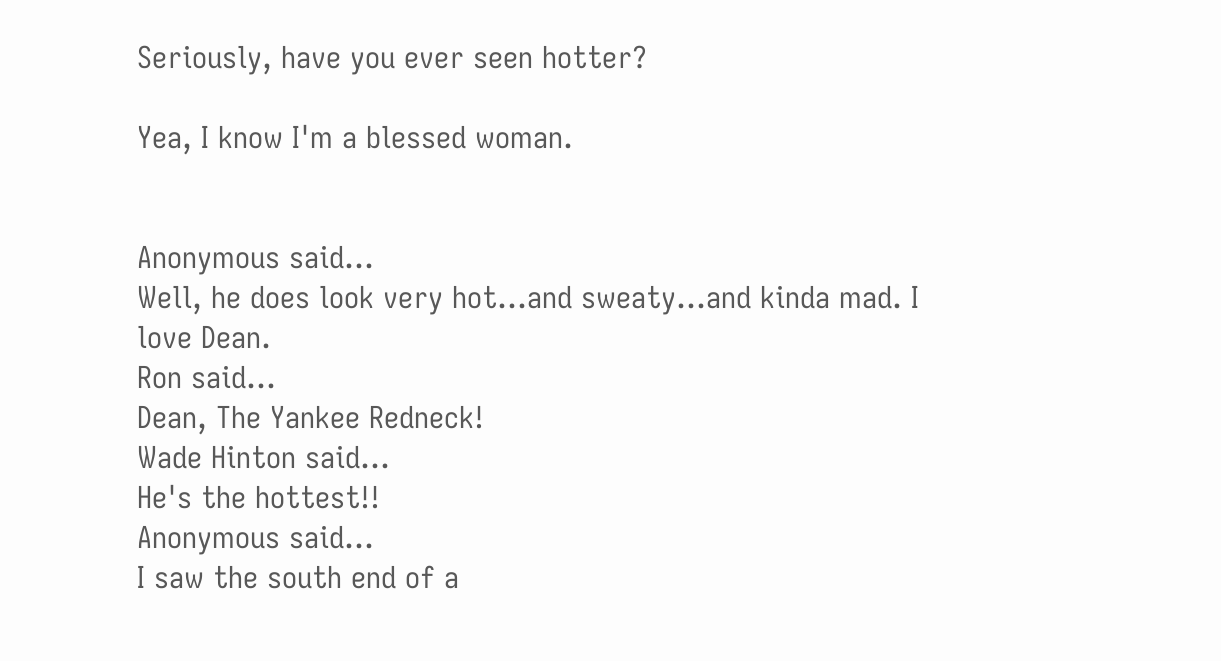Seriously, have you ever seen hotter?

Yea, I know I'm a blessed woman.


Anonymous said…
Well, he does look very hot...and sweaty...and kinda mad. I love Dean.
Ron said…
Dean, The Yankee Redneck!
Wade Hinton said…
He's the hottest!!
Anonymous said…
I saw the south end of a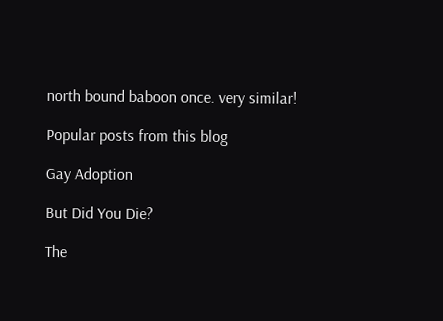north bound baboon once. very similar!

Popular posts from this blog

Gay Adoption

But Did You Die?

The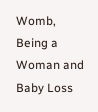Womb, Being a Woman and Baby Loss